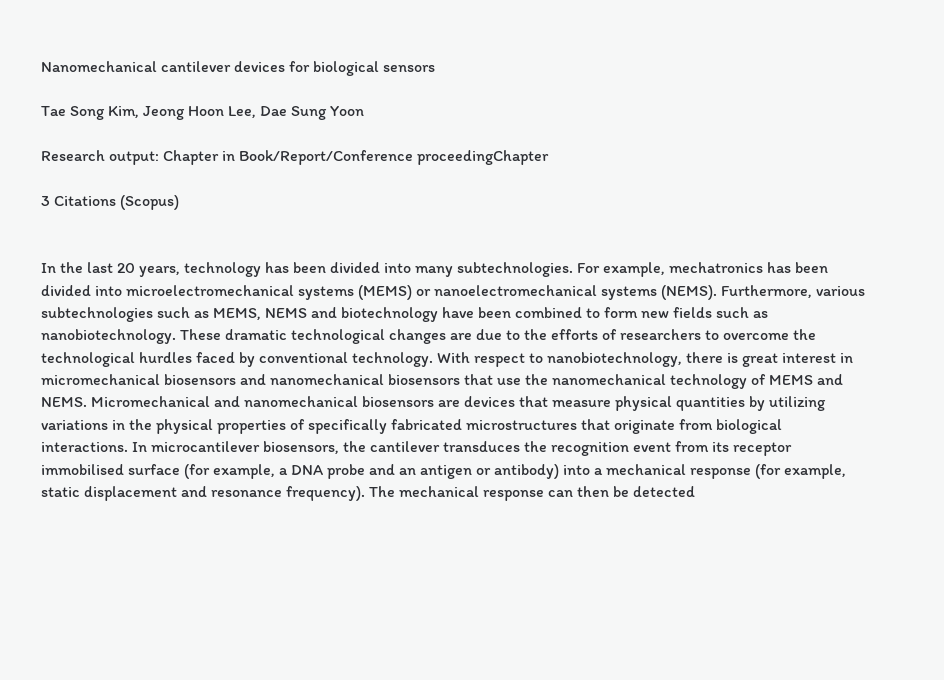Nanomechanical cantilever devices for biological sensors

Tae Song Kim, Jeong Hoon Lee, Dae Sung Yoon

Research output: Chapter in Book/Report/Conference proceedingChapter

3 Citations (Scopus)


In the last 20 years, technology has been divided into many subtechnologies. For example, mechatronics has been divided into microelectromechanical systems (MEMS) or nanoelectromechanical systems (NEMS). Furthermore, various subtechnologies such as MEMS, NEMS and biotechnology have been combined to form new fields such as nanobiotechnology. These dramatic technological changes are due to the efforts of researchers to overcome the technological hurdles faced by conventional technology. With respect to nanobiotechnology, there is great interest in micromechanical biosensors and nanomechanical biosensors that use the nanomechanical technology of MEMS and NEMS. Micromechanical and nanomechanical biosensors are devices that measure physical quantities by utilizing variations in the physical properties of specifically fabricated microstructures that originate from biological interactions. In microcantilever biosensors, the cantilever transduces the recognition event from its receptor immobilised surface (for example, a DNA probe and an antigen or antibody) into a mechanical response (for example, static displacement and resonance frequency). The mechanical response can then be detected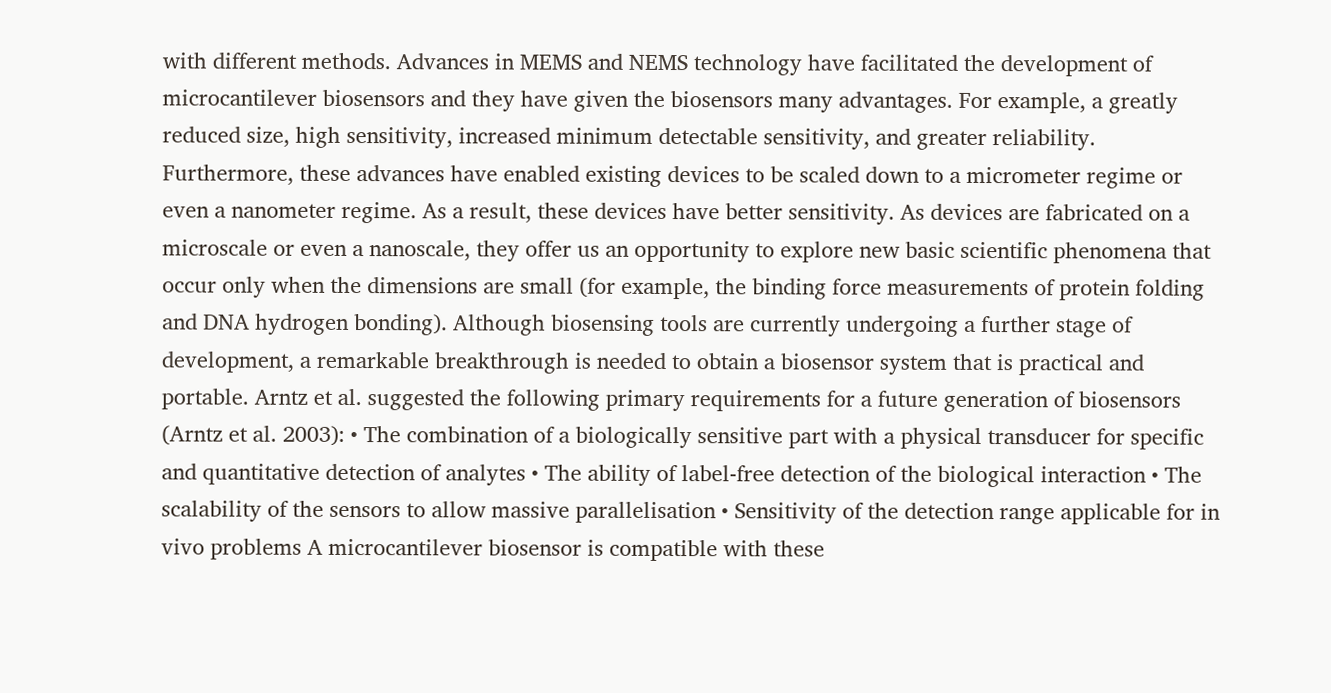with different methods. Advances in MEMS and NEMS technology have facilitated the development of microcantilever biosensors and they have given the biosensors many advantages. For example, a greatly reduced size, high sensitivity, increased minimum detectable sensitivity, and greater reliability. Furthermore, these advances have enabled existing devices to be scaled down to a micrometer regime or even a nanometer regime. As a result, these devices have better sensitivity. As devices are fabricated on a microscale or even a nanoscale, they offer us an opportunity to explore new basic scientific phenomena that occur only when the dimensions are small (for example, the binding force measurements of protein folding and DNA hydrogen bonding). Although biosensing tools are currently undergoing a further stage of development, a remarkable breakthrough is needed to obtain a biosensor system that is practical and portable. Arntz et al. suggested the following primary requirements for a future generation of biosensors (Arntz et al. 2003): • The combination of a biologically sensitive part with a physical transducer for specific and quantitative detection of analytes • The ability of label-free detection of the biological interaction • The scalability of the sensors to allow massive parallelisation • Sensitivity of the detection range applicable for in vivo problems A microcantilever biosensor is compatible with these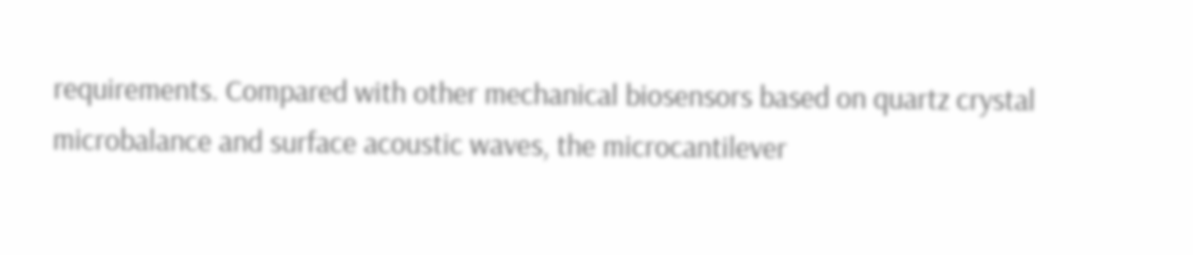requirements. Compared with other mechanical biosensors based on quartz crystal microbalance and surface acoustic waves, the microcantilever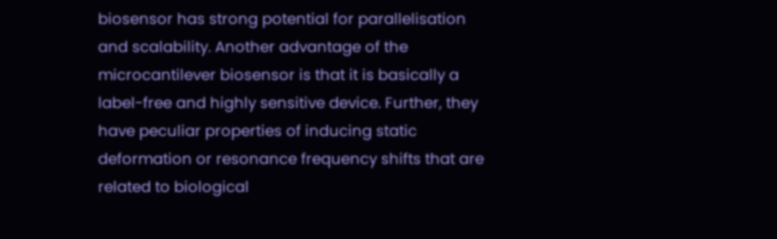biosensor has strong potential for parallelisation and scalability. Another advantage of the microcantilever biosensor is that it is basically a label-free and highly sensitive device. Further, they have peculiar properties of inducing static deformation or resonance frequency shifts that are related to biological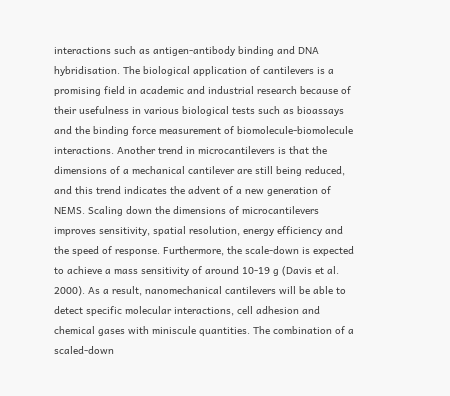interactions such as antigen-antibody binding and DNA hybridisation. The biological application of cantilevers is a promising field in academic and industrial research because of their usefulness in various biological tests such as bioassays and the binding force measurement of biomolecule-biomolecule interactions. Another trend in microcantilevers is that the dimensions of a mechanical cantilever are still being reduced, and this trend indicates the advent of a new generation of NEMS. Scaling down the dimensions of microcantilevers improves sensitivity, spatial resolution, energy efficiency and the speed of response. Furthermore, the scale-down is expected to achieve a mass sensitivity of around 10-19 g (Davis et al. 2000). As a result, nanomechanical cantilevers will be able to detect specific molecular interactions, cell adhesion and chemical gases with miniscule quantities. The combination of a scaled-down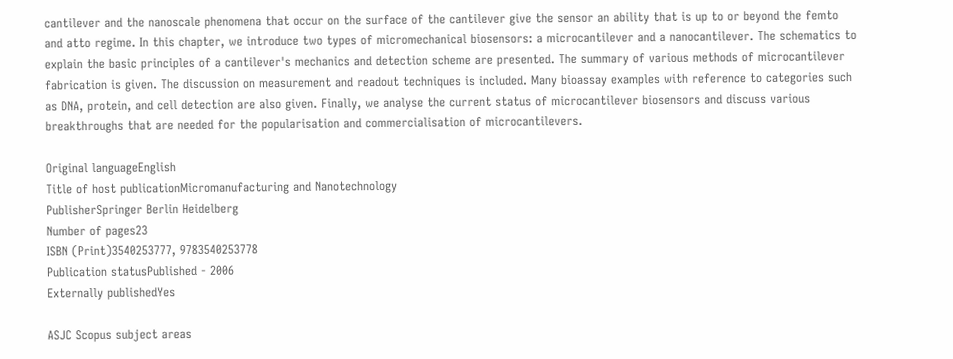cantilever and the nanoscale phenomena that occur on the surface of the cantilever give the sensor an ability that is up to or beyond the femto and atto regime. In this chapter, we introduce two types of micromechanical biosensors: a microcantilever and a nanocantilever. The schematics to explain the basic principles of a cantilever's mechanics and detection scheme are presented. The summary of various methods of microcantilever fabrication is given. The discussion on measurement and readout techniques is included. Many bioassay examples with reference to categories such as DNA, protein, and cell detection are also given. Finally, we analyse the current status of microcantilever biosensors and discuss various breakthroughs that are needed for the popularisation and commercialisation of microcantilevers.

Original languageEnglish
Title of host publicationMicromanufacturing and Nanotechnology
PublisherSpringer Berlin Heidelberg
Number of pages23
ISBN (Print)3540253777, 9783540253778
Publication statusPublished - 2006
Externally publishedYes

ASJC Scopus subject areas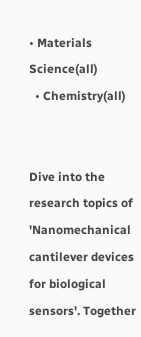• Materials Science(all)
  • Chemistry(all)


Dive into the research topics of 'Nanomechanical cantilever devices for biological sensors'. Together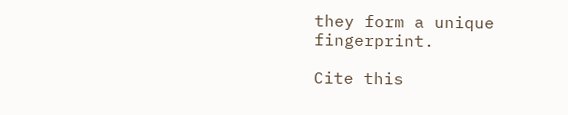they form a unique fingerprint.

Cite this